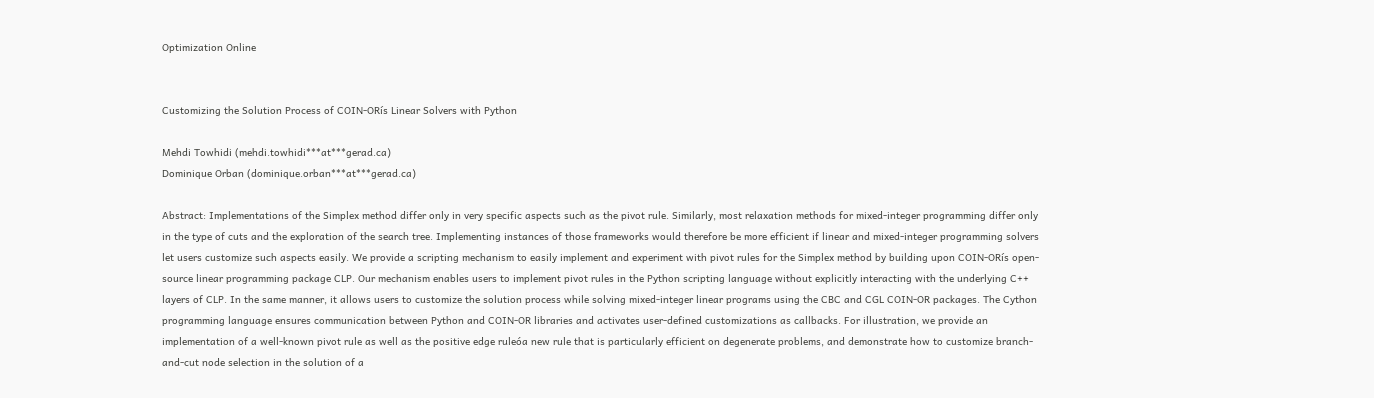Optimization Online


Customizing the Solution Process of COIN-ORís Linear Solvers with Python

Mehdi Towhidi (mehdi.towhidi***at***gerad.ca)
Dominique Orban (dominique.orban***at***gerad.ca)

Abstract: Implementations of the Simplex method differ only in very specific aspects such as the pivot rule. Similarly, most relaxation methods for mixed-integer programming differ only in the type of cuts and the exploration of the search tree. Implementing instances of those frameworks would therefore be more efficient if linear and mixed-integer programming solvers let users customize such aspects easily. We provide a scripting mechanism to easily implement and experiment with pivot rules for the Simplex method by building upon COIN-ORís open-source linear programming package CLP. Our mechanism enables users to implement pivot rules in the Python scripting language without explicitly interacting with the underlying C++ layers of CLP. In the same manner, it allows users to customize the solution process while solving mixed-integer linear programs using the CBC and CGL COIN-OR packages. The Cython programming language ensures communication between Python and COIN-OR libraries and activates user-defined customizations as callbacks. For illustration, we provide an implementation of a well-known pivot rule as well as the positive edge ruleóa new rule that is particularly efficient on degenerate problems, and demonstrate how to customize branch-and-cut node selection in the solution of a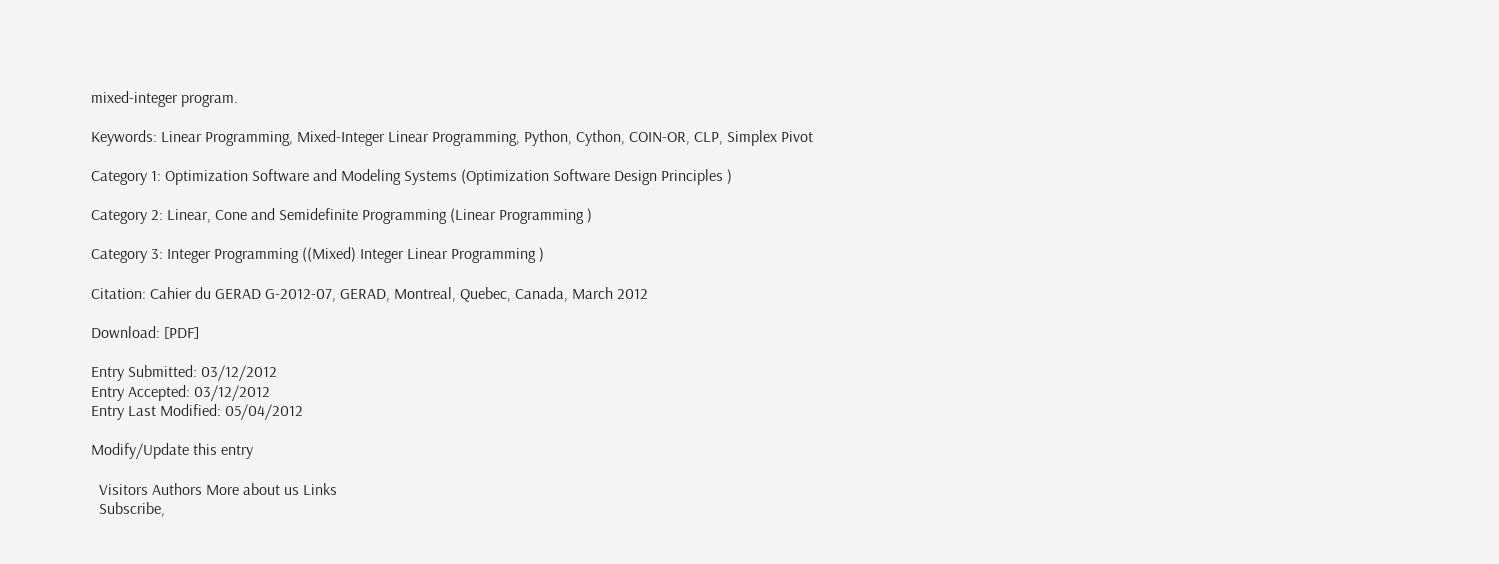mixed-integer program.

Keywords: Linear Programming, Mixed-Integer Linear Programming, Python, Cython, COIN-OR, CLP, Simplex Pivot

Category 1: Optimization Software and Modeling Systems (Optimization Software Design Principles )

Category 2: Linear, Cone and Semidefinite Programming (Linear Programming )

Category 3: Integer Programming ((Mixed) Integer Linear Programming )

Citation: Cahier du GERAD G-2012-07, GERAD, Montreal, Quebec, Canada, March 2012

Download: [PDF]

Entry Submitted: 03/12/2012
Entry Accepted: 03/12/2012
Entry Last Modified: 05/04/2012

Modify/Update this entry

  Visitors Authors More about us Links
  Subscribe,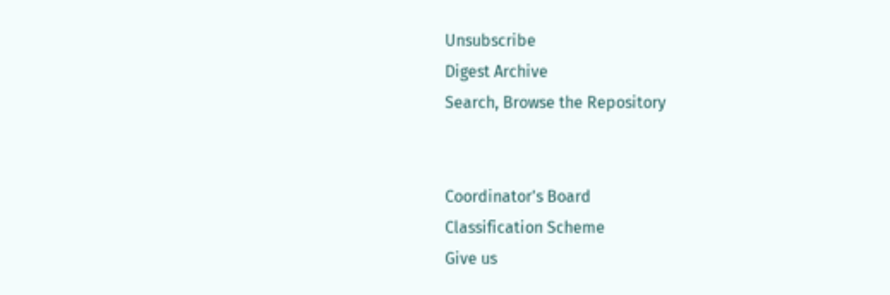Unsubscribe
Digest Archive
Search, Browse the Repository


Coordinator's Board
Classification Scheme
Give us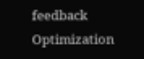feedback
Optimization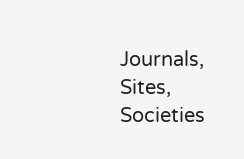Journals, Sites, Societies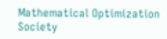Mathematical Optimization Society